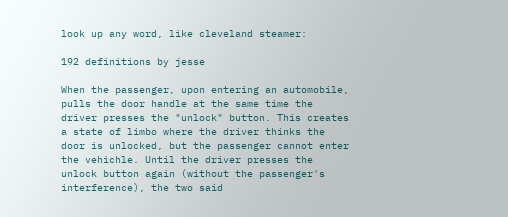look up any word, like cleveland steamer:

192 definitions by jesse

When the passenger, upon entering an automobile, pulls the door handle at the same time the driver presses the "unlock" button. This creates a state of limbo where the driver thinks the door is unlocked, but the passenger cannot enter the vehichle. Until the driver presses the unlock button again (without the passenger's interference), the two said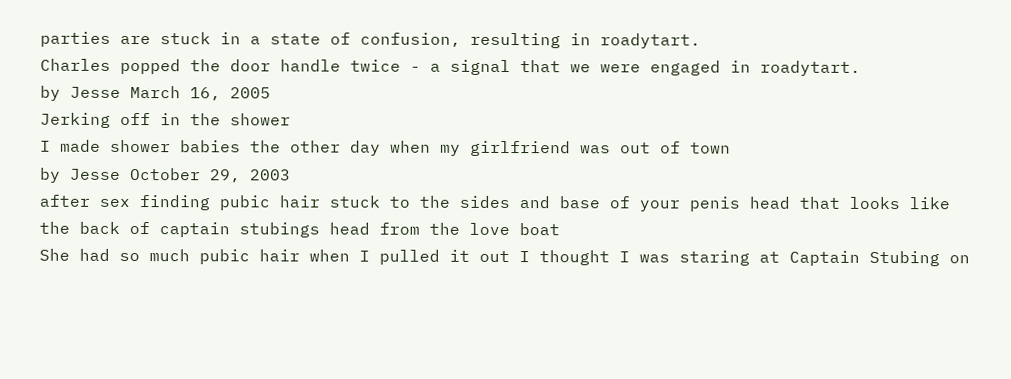parties are stuck in a state of confusion, resulting in roadytart.
Charles popped the door handle twice - a signal that we were engaged in roadytart.
by Jesse March 16, 2005
Jerking off in the shower
I made shower babies the other day when my girlfriend was out of town
by Jesse October 29, 2003
after sex finding pubic hair stuck to the sides and base of your penis head that looks like the back of captain stubings head from the love boat
She had so much pubic hair when I pulled it out I thought I was staring at Captain Stubing on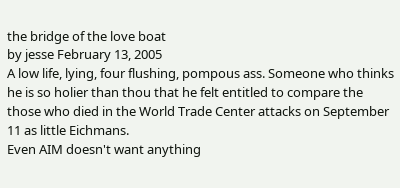the bridge of the love boat
by jesse February 13, 2005
A low life, lying, four flushing, pompous ass. Someone who thinks he is so holier than thou that he felt entitled to compare the those who died in the World Trade Center attacks on September 11 as little Eichmans.
Even AIM doesn't want anything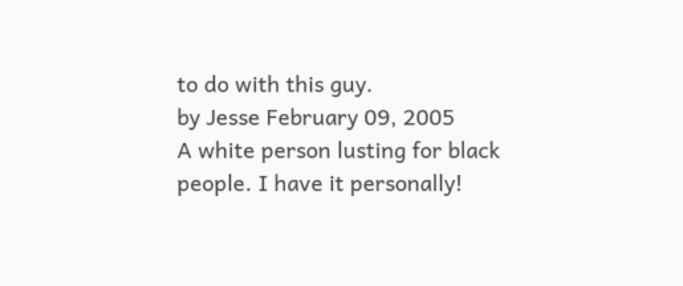to do with this guy.
by Jesse February 09, 2005
A white person lusting for black people. I have it personally!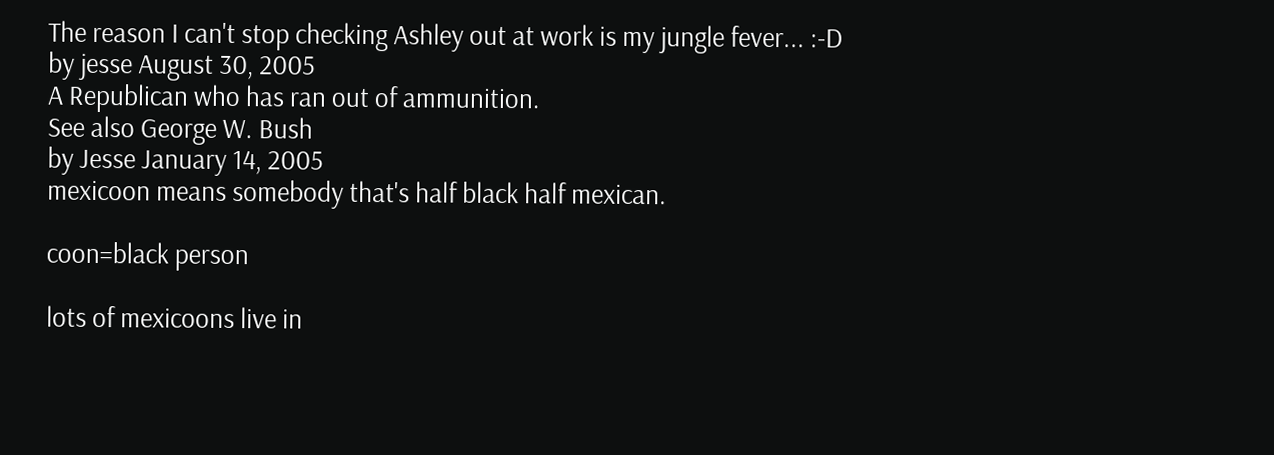The reason I can't stop checking Ashley out at work is my jungle fever... :-D
by jesse August 30, 2005
A Republican who has ran out of ammunition.
See also George W. Bush
by Jesse January 14, 2005
mexicoon means somebody that's half black half mexican.

coon=black person

lots of mexicoons live in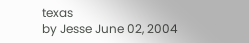texas
by Jesse June 02, 2004